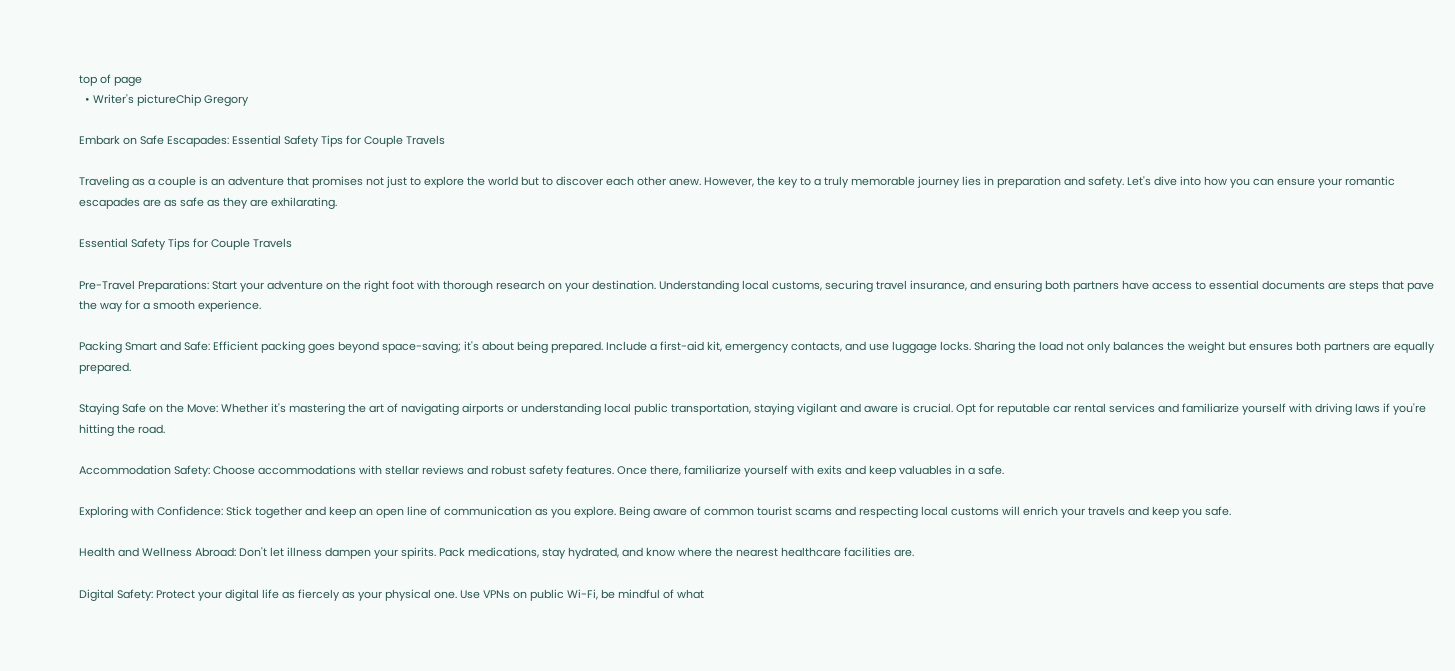top of page
  • Writer's pictureChip Gregory

Embark on Safe Escapades: Essential Safety Tips for Couple Travels

Traveling as a couple is an adventure that promises not just to explore the world but to discover each other anew. However, the key to a truly memorable journey lies in preparation and safety. Let's dive into how you can ensure your romantic escapades are as safe as they are exhilarating.

Essential Safety Tips for Couple Travels

Pre-Travel Preparations: Start your adventure on the right foot with thorough research on your destination. Understanding local customs, securing travel insurance, and ensuring both partners have access to essential documents are steps that pave the way for a smooth experience.

Packing Smart and Safe: Efficient packing goes beyond space-saving; it's about being prepared. Include a first-aid kit, emergency contacts, and use luggage locks. Sharing the load not only balances the weight but ensures both partners are equally prepared.

Staying Safe on the Move: Whether it's mastering the art of navigating airports or understanding local public transportation, staying vigilant and aware is crucial. Opt for reputable car rental services and familiarize yourself with driving laws if you're hitting the road.

Accommodation Safety: Choose accommodations with stellar reviews and robust safety features. Once there, familiarize yourself with exits and keep valuables in a safe.

Exploring with Confidence: Stick together and keep an open line of communication as you explore. Being aware of common tourist scams and respecting local customs will enrich your travels and keep you safe.

Health and Wellness Abroad: Don't let illness dampen your spirits. Pack medications, stay hydrated, and know where the nearest healthcare facilities are.

Digital Safety: Protect your digital life as fiercely as your physical one. Use VPNs on public Wi-Fi, be mindful of what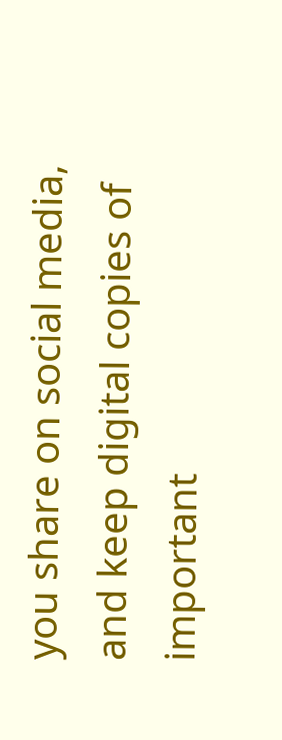you share on social media, and keep digital copies of important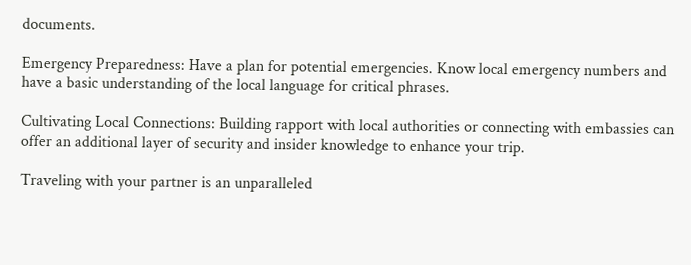documents.

Emergency Preparedness: Have a plan for potential emergencies. Know local emergency numbers and have a basic understanding of the local language for critical phrases.

Cultivating Local Connections: Building rapport with local authorities or connecting with embassies can offer an additional layer of security and insider knowledge to enhance your trip.

Traveling with your partner is an unparalleled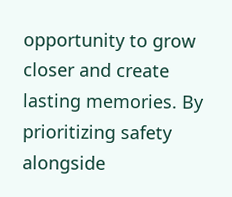opportunity to grow closer and create lasting memories. By prioritizing safety alongside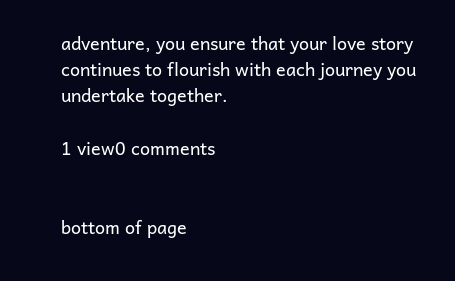adventure, you ensure that your love story continues to flourish with each journey you undertake together.

1 view0 comments


bottom of page